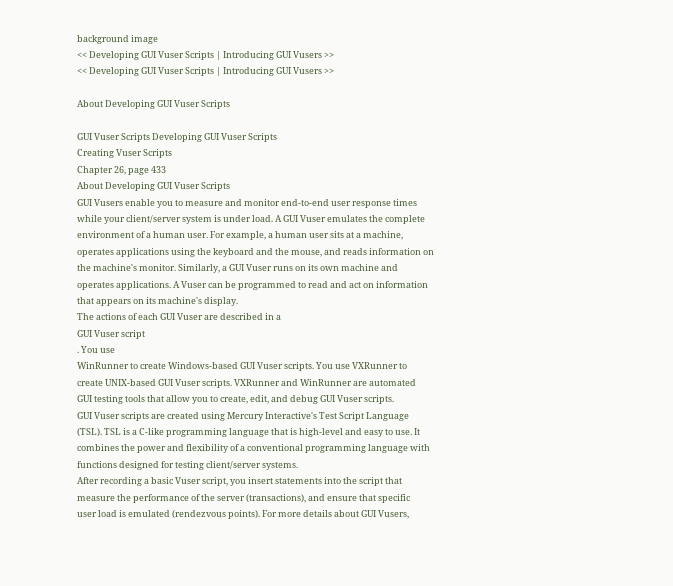background image
<< Developing GUI Vuser Scripts | Introducing GUI Vusers >>
<< Developing GUI Vuser Scripts | Introducing GUI Vusers >>

About Developing GUI Vuser Scripts

GUI Vuser Scripts Developing GUI Vuser Scripts
Creating Vuser Scripts
Chapter 26, page 433
About Developing GUI Vuser Scripts
GUI Vusers enable you to measure and monitor end-to-end user response times
while your client/server system is under load. A GUI Vuser emulates the complete
environment of a human user. For example, a human user sits at a machine,
operates applications using the keyboard and the mouse, and reads information on
the machine's monitor. Similarly, a GUI Vuser runs on its own machine and
operates applications. A Vuser can be programmed to read and act on information
that appears on its machine's display.
The actions of each GUI Vuser are described in a
GUI Vuser script
. You use
WinRunner to create Windows-based GUI Vuser scripts. You use VXRunner to
create UNIX-based GUI Vuser scripts. VXRunner and WinRunner are automated
GUI testing tools that allow you to create, edit, and debug GUI Vuser scripts.
GUI Vuser scripts are created using Mercury Interactive's Test Script Language
(TSL). TSL is a C-like programming language that is high-level and easy to use. It
combines the power and flexibility of a conventional programming language with
functions designed for testing client/server systems.
After recording a basic Vuser script, you insert statements into the script that
measure the performance of the server (transactions), and ensure that specific
user load is emulated (rendezvous points). For more details about GUI Vusers,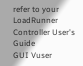refer to your
LoadRunner Controller User's Guide
GUI Vuser